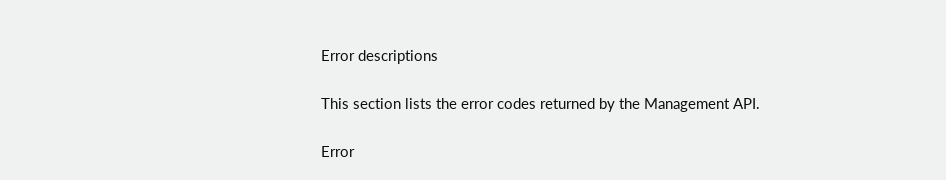Error descriptions

This section lists the error codes returned by the Management API.

Error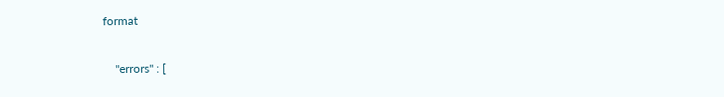format

    "errors" : [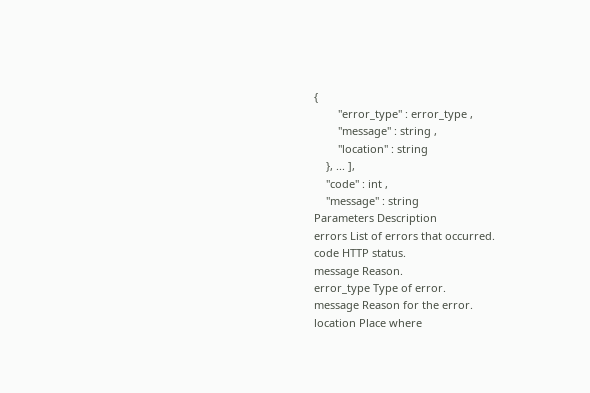{
        "error_type" : error_type ,
        "message" : string ,
        "location" : string
    }, ... ],
    "code" : int ,
    "message" : string
Parameters Description
errors List of errors that occurred.
code HTTP status.
message Reason.
error_type Type of error.
message Reason for the error.
location Place where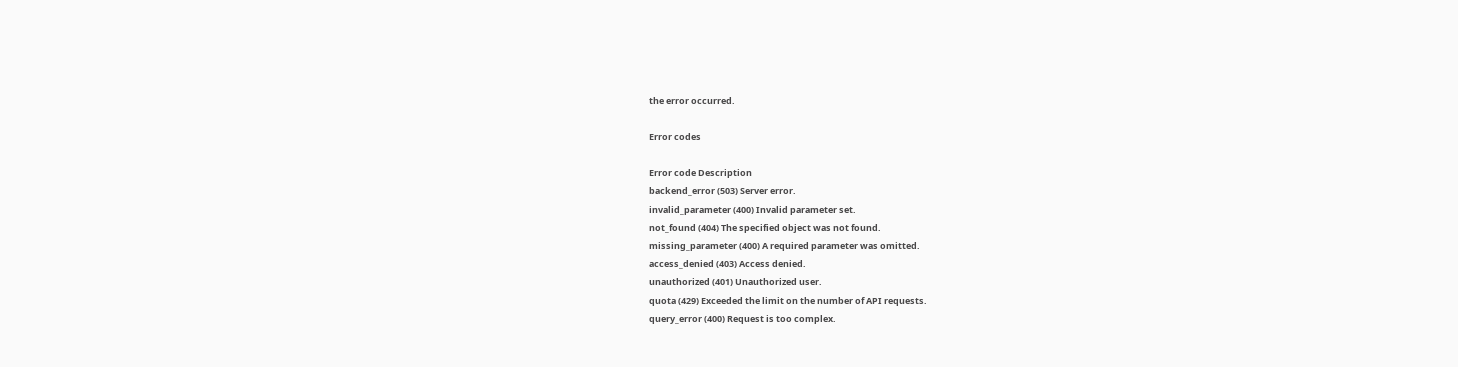the error occurred.

Error codes

Error code Description
backend_error (503) Server error.
invalid_parameter (400) Invalid parameter set.
not_found (404) The specified object was not found.
missing_parameter (400) A required parameter was omitted.
access_denied (403) Access denied.
unauthorized (401) Unauthorized user.
quota (429) Exceeded the limit on the number of API requests.
query_error (400) Request is too complex.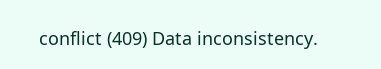conflict (409) Data inconsistency.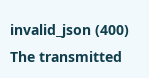invalid_json (400) The transmitted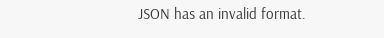JSON has an invalid format.